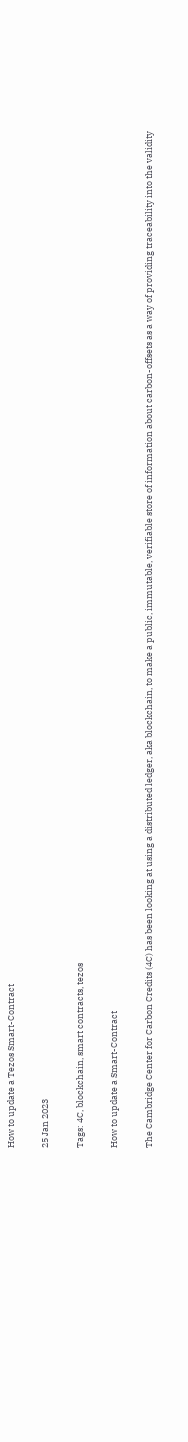How to update a Tezos Smart-Contract

25 Jan 2023

Tags: 4C, blockchain, smart contracts, tezos

How to update a Smart-Contract

The Cambridge Center for Carbon Credits (4C) has been looking at using a distributed ledger, aka blockchain, to make a public, immutable, verifiable store of information about carbon-offsets as a way of providing traceability into the validity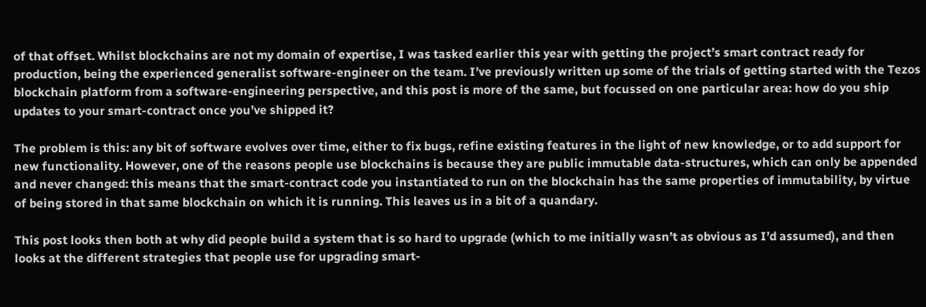of that offset. Whilst blockchains are not my domain of expertise, I was tasked earlier this year with getting the project’s smart contract ready for production, being the experienced generalist software-engineer on the team. I’ve previously written up some of the trials of getting started with the Tezos blockchain platform from a software-engineering perspective, and this post is more of the same, but focussed on one particular area: how do you ship updates to your smart-contract once you’ve shipped it?

The problem is this: any bit of software evolves over time, either to fix bugs, refine existing features in the light of new knowledge, or to add support for new functionality. However, one of the reasons people use blockchains is because they are public immutable data-structures, which can only be appended and never changed: this means that the smart-contract code you instantiated to run on the blockchain has the same properties of immutability, by virtue of being stored in that same blockchain on which it is running. This leaves us in a bit of a quandary.

This post looks then both at why did people build a system that is so hard to upgrade (which to me initially wasn’t as obvious as I’d assumed), and then looks at the different strategies that people use for upgrading smart-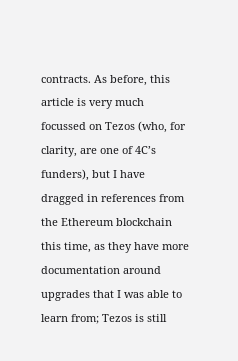contracts. As before, this article is very much focussed on Tezos (who, for clarity, are one of 4C’s funders), but I have dragged in references from the Ethereum blockchain this time, as they have more documentation around upgrades that I was able to learn from; Tezos is still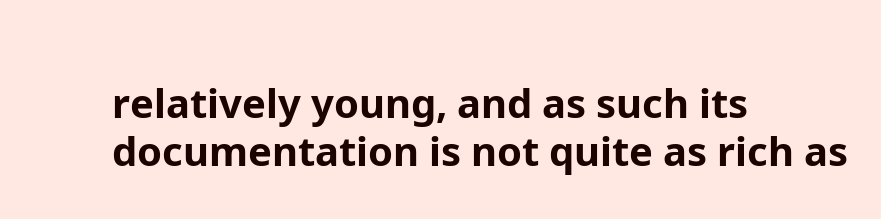relatively young, and as such its documentation is not quite as rich as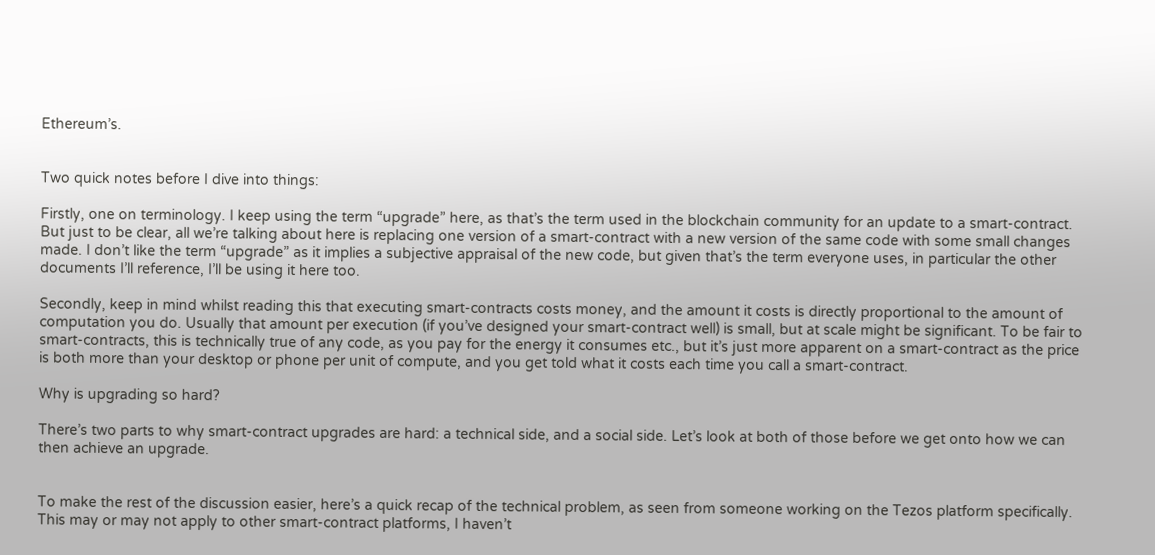Ethereum’s.


Two quick notes before I dive into things:

Firstly, one on terminology. I keep using the term “upgrade” here, as that’s the term used in the blockchain community for an update to a smart-contract. But just to be clear, all we’re talking about here is replacing one version of a smart-contract with a new version of the same code with some small changes made. I don’t like the term “upgrade” as it implies a subjective appraisal of the new code, but given that’s the term everyone uses, in particular the other documents I’ll reference, I’ll be using it here too.

Secondly, keep in mind whilst reading this that executing smart-contracts costs money, and the amount it costs is directly proportional to the amount of computation you do. Usually that amount per execution (if you’ve designed your smart-contract well) is small, but at scale might be significant. To be fair to smart-contracts, this is technically true of any code, as you pay for the energy it consumes etc., but it’s just more apparent on a smart-contract as the price is both more than your desktop or phone per unit of compute, and you get told what it costs each time you call a smart-contract.

Why is upgrading so hard?

There’s two parts to why smart-contract upgrades are hard: a technical side, and a social side. Let’s look at both of those before we get onto how we can then achieve an upgrade.


To make the rest of the discussion easier, here’s a quick recap of the technical problem, as seen from someone working on the Tezos platform specifically. This may or may not apply to other smart-contract platforms, I haven’t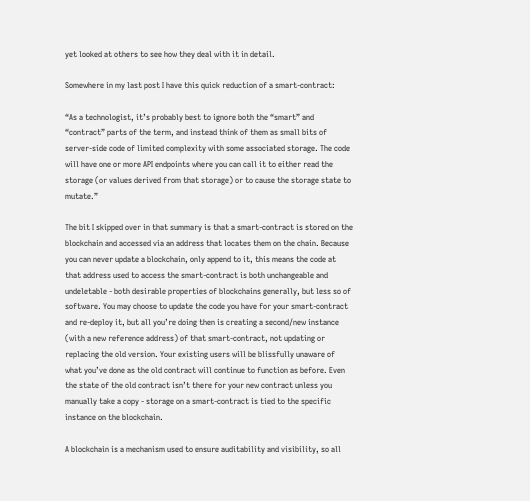yet looked at others to see how they deal with it in detail.

Somewhere in my last post I have this quick reduction of a smart-contract:

“As a technologist, it’s probably best to ignore both the “smart” and “contract” parts of the term, and instead think of them as small bits of server-side code of limited complexity with some associated storage. The code will have one or more API endpoints where you can call it to either read the storage (or values derived from that storage) or to cause the storage state to mutate.”

The bit I skipped over in that summary is that a smart-contract is stored on the blockchain and accessed via an address that locates them on the chain. Because you can never update a blockchain, only append to it, this means the code at that address used to access the smart-contract is both unchangeable and undeletable - both desirable properties of blockchains generally, but less so of software. You may choose to update the code you have for your smart-contract and re-deploy it, but all you’re doing then is creating a second/new instance (with a new reference address) of that smart-contract, not updating or replacing the old version. Your existing users will be blissfully unaware of what you’ve done as the old contract will continue to function as before. Even the state of the old contract isn’t there for your new contract unless you manually take a copy - storage on a smart-contract is tied to the specific instance on the blockchain.

A blockchain is a mechanism used to ensure auditability and visibility, so all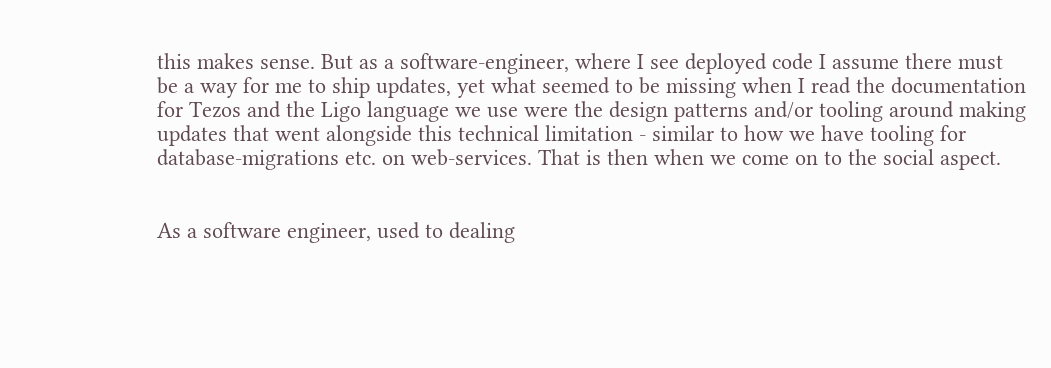this makes sense. But as a software-engineer, where I see deployed code I assume there must be a way for me to ship updates, yet what seemed to be missing when I read the documentation for Tezos and the Ligo language we use were the design patterns and/or tooling around making updates that went alongside this technical limitation - similar to how we have tooling for database-migrations etc. on web-services. That is then when we come on to the social aspect.


As a software engineer, used to dealing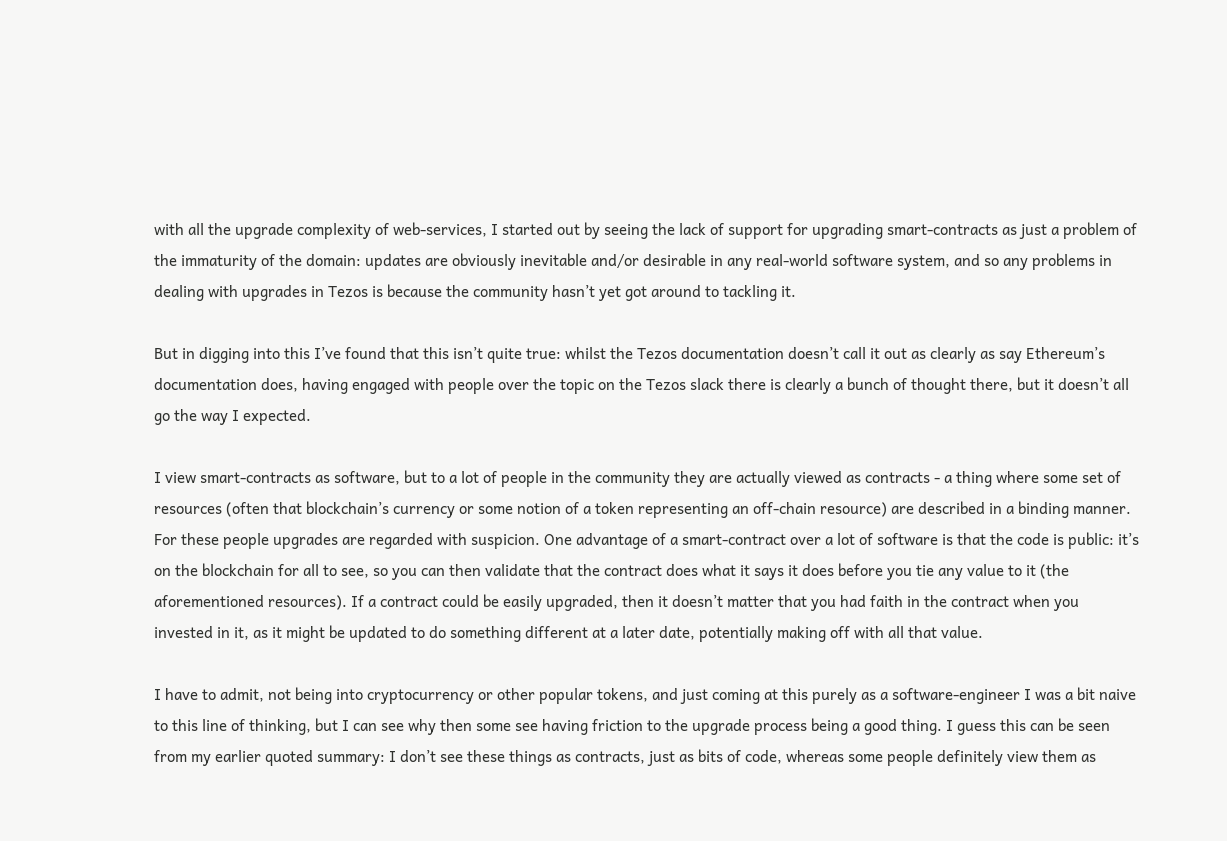with all the upgrade complexity of web-services, I started out by seeing the lack of support for upgrading smart-contracts as just a problem of the immaturity of the domain: updates are obviously inevitable and/or desirable in any real-world software system, and so any problems in dealing with upgrades in Tezos is because the community hasn’t yet got around to tackling it.

But in digging into this I’ve found that this isn’t quite true: whilst the Tezos documentation doesn’t call it out as clearly as say Ethereum’s documentation does, having engaged with people over the topic on the Tezos slack there is clearly a bunch of thought there, but it doesn’t all go the way I expected.

I view smart-contracts as software, but to a lot of people in the community they are actually viewed as contracts - a thing where some set of resources (often that blockchain’s currency or some notion of a token representing an off-chain resource) are described in a binding manner. For these people upgrades are regarded with suspicion. One advantage of a smart-contract over a lot of software is that the code is public: it’s on the blockchain for all to see, so you can then validate that the contract does what it says it does before you tie any value to it (the aforementioned resources). If a contract could be easily upgraded, then it doesn’t matter that you had faith in the contract when you invested in it, as it might be updated to do something different at a later date, potentially making off with all that value.

I have to admit, not being into cryptocurrency or other popular tokens, and just coming at this purely as a software-engineer I was a bit naive to this line of thinking, but I can see why then some see having friction to the upgrade process being a good thing. I guess this can be seen from my earlier quoted summary: I don’t see these things as contracts, just as bits of code, whereas some people definitely view them as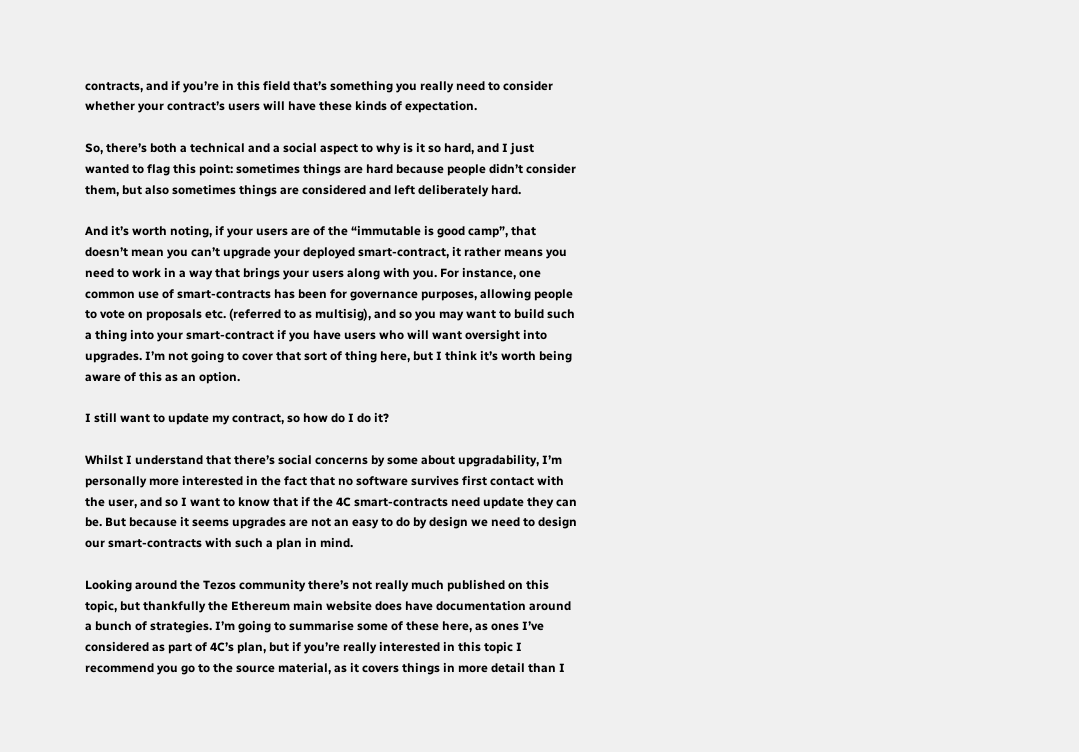contracts, and if you’re in this field that’s something you really need to consider whether your contract’s users will have these kinds of expectation.

So, there’s both a technical and a social aspect to why is it so hard, and I just wanted to flag this point: sometimes things are hard because people didn’t consider them, but also sometimes things are considered and left deliberately hard.

And it’s worth noting, if your users are of the “immutable is good camp”, that doesn’t mean you can’t upgrade your deployed smart-contract, it rather means you need to work in a way that brings your users along with you. For instance, one common use of smart-contracts has been for governance purposes, allowing people to vote on proposals etc. (referred to as multisig), and so you may want to build such a thing into your smart-contract if you have users who will want oversight into upgrades. I’m not going to cover that sort of thing here, but I think it’s worth being aware of this as an option.

I still want to update my contract, so how do I do it?

Whilst I understand that there’s social concerns by some about upgradability, I’m personally more interested in the fact that no software survives first contact with the user, and so I want to know that if the 4C smart-contracts need update they can be. But because it seems upgrades are not an easy to do by design we need to design our smart-contracts with such a plan in mind.

Looking around the Tezos community there’s not really much published on this topic, but thankfully the Ethereum main website does have documentation around a bunch of strategies. I’m going to summarise some of these here, as ones I’ve considered as part of 4C’s plan, but if you’re really interested in this topic I recommend you go to the source material, as it covers things in more detail than I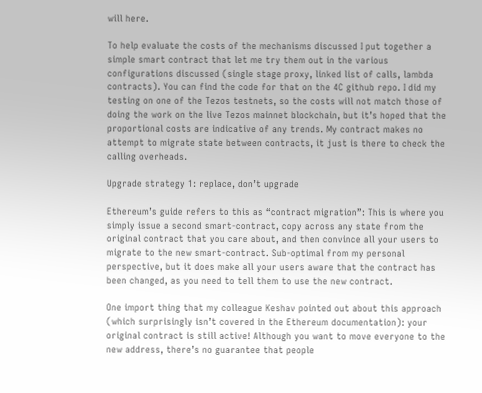will here.

To help evaluate the costs of the mechanisms discussed I put together a simple smart contract that let me try them out in the various configurations discussed (single stage proxy, linked list of calls, lambda contracts). You can find the code for that on the 4C github repo. I did my testing on one of the Tezos testnets, so the costs will not match those of doing the work on the live Tezos mainnet blockchain, but it’s hoped that the proportional costs are indicative of any trends. My contract makes no attempt to migrate state between contracts, it just is there to check the calling overheads.

Upgrade strategy 1: replace, don’t upgrade

Ethereum’s guide refers to this as “contract migration”: This is where you simply issue a second smart-contract, copy across any state from the original contract that you care about, and then convince all your users to migrate to the new smart-contract. Sub-optimal from my personal perspective, but it does make all your users aware that the contract has been changed, as you need to tell them to use the new contract.

One import thing that my colleague Keshav pointed out about this approach (which surprisingly isn’t covered in the Ethereum documentation): your original contract is still active! Although you want to move everyone to the new address, there’s no guarantee that people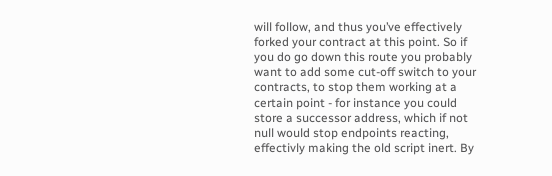will follow, and thus you’ve effectively forked your contract at this point. So if you do go down this route you probably want to add some cut-off switch to your contracts, to stop them working at a certain point - for instance you could store a successor address, which if not null would stop endpoints reacting, effectivly making the old script inert. By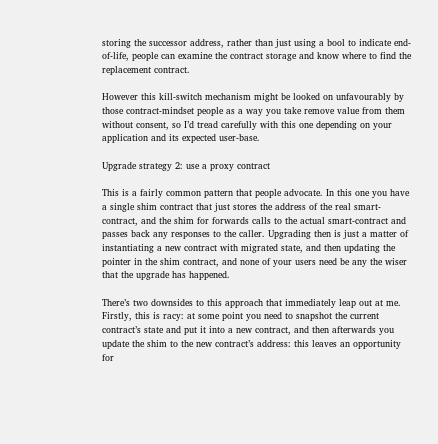storing the successor address, rather than just using a bool to indicate end-of-life, people can examine the contract storage and know where to find the replacement contract.

However this kill-switch mechanism might be looked on unfavourably by those contract-mindset people as a way you take remove value from them without consent, so I’d tread carefully with this one depending on your application and its expected user-base.

Upgrade strategy 2: use a proxy contract

This is a fairly common pattern that people advocate. In this one you have a single shim contract that just stores the address of the real smart-contract, and the shim for forwards calls to the actual smart-contract and passes back any responses to the caller. Upgrading then is just a matter of instantiating a new contract with migrated state, and then updating the pointer in the shim contract, and none of your users need be any the wiser that the upgrade has happened.

There’s two downsides to this approach that immediately leap out at me. Firstly, this is racy: at some point you need to snapshot the current contract’s state and put it into a new contract, and then afterwards you update the shim to the new contract’s address: this leaves an opportunity for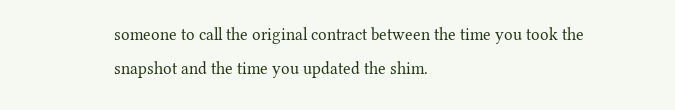someone to call the original contract between the time you took the snapshot and the time you updated the shim.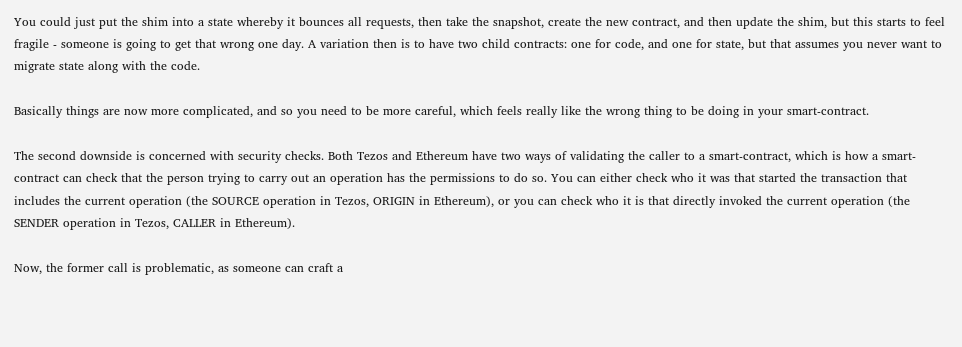You could just put the shim into a state whereby it bounces all requests, then take the snapshot, create the new contract, and then update the shim, but this starts to feel fragile - someone is going to get that wrong one day. A variation then is to have two child contracts: one for code, and one for state, but that assumes you never want to migrate state along with the code.

Basically things are now more complicated, and so you need to be more careful, which feels really like the wrong thing to be doing in your smart-contract.

The second downside is concerned with security checks. Both Tezos and Ethereum have two ways of validating the caller to a smart-contract, which is how a smart-contract can check that the person trying to carry out an operation has the permissions to do so. You can either check who it was that started the transaction that includes the current operation (the SOURCE operation in Tezos, ORIGIN in Ethereum), or you can check who it is that directly invoked the current operation (the SENDER operation in Tezos, CALLER in Ethereum).

Now, the former call is problematic, as someone can craft a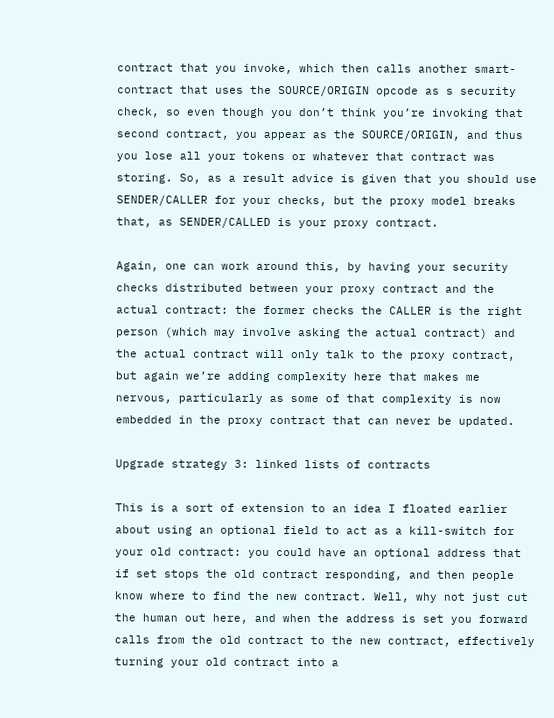contract that you invoke, which then calls another smart-contract that uses the SOURCE/ORIGIN opcode as s security check, so even though you don’t think you’re invoking that second contract, you appear as the SOURCE/ORIGIN, and thus you lose all your tokens or whatever that contract was storing. So, as a result advice is given that you should use SENDER/CALLER for your checks, but the proxy model breaks that, as SENDER/CALLED is your proxy contract.

Again, one can work around this, by having your security checks distributed between your proxy contract and the actual contract: the former checks the CALLER is the right person (which may involve asking the actual contract) and the actual contract will only talk to the proxy contract, but again we’re adding complexity here that makes me nervous, particularly as some of that complexity is now embedded in the proxy contract that can never be updated.

Upgrade strategy 3: linked lists of contracts

This is a sort of extension to an idea I floated earlier about using an optional field to act as a kill-switch for your old contract: you could have an optional address that if set stops the old contract responding, and then people know where to find the new contract. Well, why not just cut the human out here, and when the address is set you forward calls from the old contract to the new contract, effectively turning your old contract into a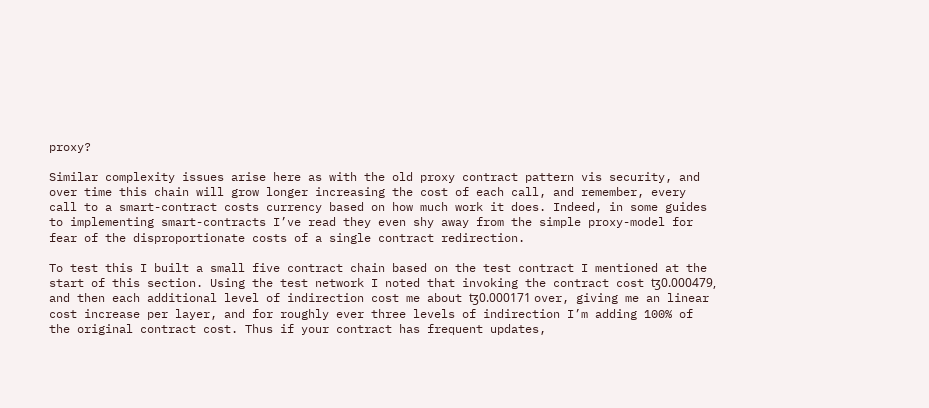proxy?

Similar complexity issues arise here as with the old proxy contract pattern vis security, and over time this chain will grow longer increasing the cost of each call, and remember, every call to a smart-contract costs currency based on how much work it does. Indeed, in some guides to implementing smart-contracts I’ve read they even shy away from the simple proxy-model for fear of the disproportionate costs of a single contract redirection.

To test this I built a small five contract chain based on the test contract I mentioned at the start of this section. Using the test network I noted that invoking the contract cost ꜩ0.000479, and then each additional level of indirection cost me about ꜩ0.000171 over, giving me an linear cost increase per layer, and for roughly ever three levels of indirection I’m adding 100% of the original contract cost. Thus if your contract has frequent updates,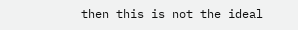then this is not the ideal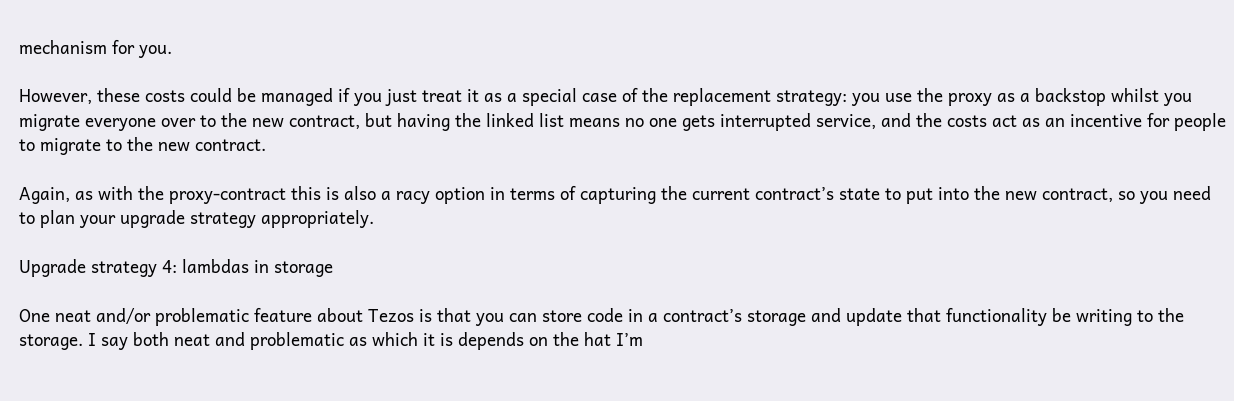mechanism for you.

However, these costs could be managed if you just treat it as a special case of the replacement strategy: you use the proxy as a backstop whilst you migrate everyone over to the new contract, but having the linked list means no one gets interrupted service, and the costs act as an incentive for people to migrate to the new contract.

Again, as with the proxy-contract this is also a racy option in terms of capturing the current contract’s state to put into the new contract, so you need to plan your upgrade strategy appropriately.

Upgrade strategy 4: lambdas in storage

One neat and/or problematic feature about Tezos is that you can store code in a contract’s storage and update that functionality be writing to the storage. I say both neat and problematic as which it is depends on the hat I’m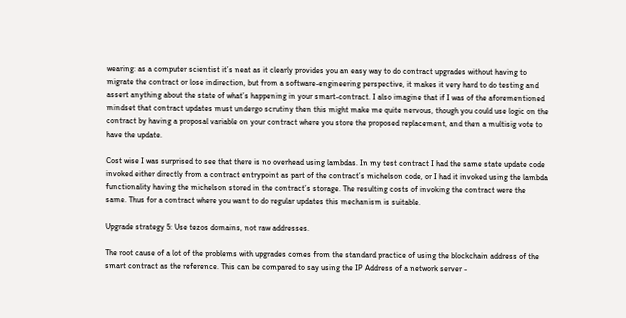wearing: as a computer scientist it’s neat as it clearly provides you an easy way to do contract upgrades without having to migrate the contract or lose indirection, but from a software-engineering perspective, it makes it very hard to do testing and assert anything about the state of what’s happening in your smart-contract. I also imagine that if I was of the aforementioned mindset that contract updates must undergo scrutiny then this might make me quite nervous, though you could use logic on the contract by having a proposal variable on your contract where you store the proposed replacement, and then a multisig vote to have the update.

Cost wise I was surprised to see that there is no overhead using lambdas. In my test contract I had the same state update code invoked either directly from a contract entrypoint as part of the contract’s michelson code, or I had it invoked using the lambda functionality having the michelson stored in the contract’s storage. The resulting costs of invoking the contract were the same. Thus for a contract where you want to do regular updates this mechanism is suitable.

Upgrade strategy 5: Use tezos domains, not raw addresses.

The root cause of a lot of the problems with upgrades comes from the standard practice of using the blockchain address of the smart contract as the reference. This can be compared to say using the IP Address of a network server -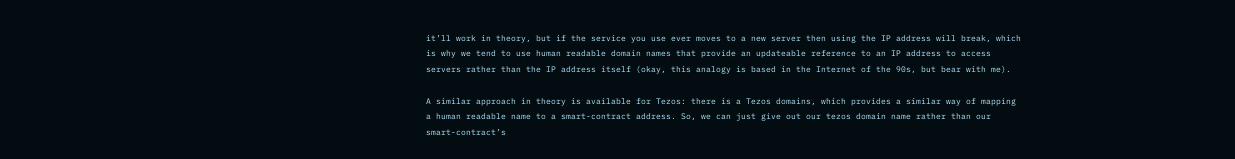it’ll work in theory, but if the service you use ever moves to a new server then using the IP address will break, which is why we tend to use human readable domain names that provide an updateable reference to an IP address to access servers rather than the IP address itself (okay, this analogy is based in the Internet of the 90s, but bear with me).

A similar approach in theory is available for Tezos: there is a Tezos domains, which provides a similar way of mapping a human readable name to a smart-contract address. So, we can just give out our tezos domain name rather than our smart-contract’s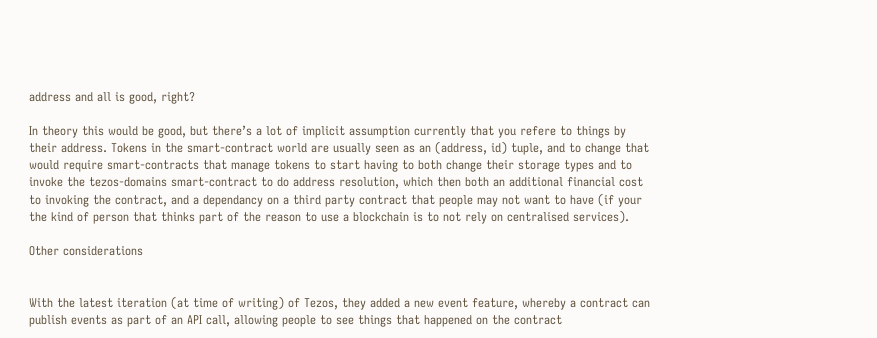address and all is good, right?

In theory this would be good, but there’s a lot of implicit assumption currently that you refere to things by their address. Tokens in the smart-contract world are usually seen as an (address, id) tuple, and to change that would require smart-contracts that manage tokens to start having to both change their storage types and to invoke the tezos-domains smart-contract to do address resolution, which then both an additional financial cost to invoking the contract, and a dependancy on a third party contract that people may not want to have (if your the kind of person that thinks part of the reason to use a blockchain is to not rely on centralised services).

Other considerations


With the latest iteration (at time of writing) of Tezos, they added a new event feature, whereby a contract can publish events as part of an API call, allowing people to see things that happened on the contract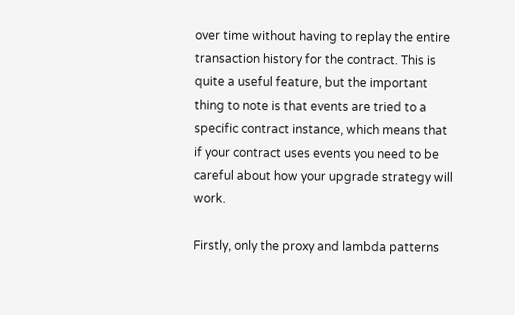over time without having to replay the entire transaction history for the contract. This is quite a useful feature, but the important thing to note is that events are tried to a specific contract instance, which means that if your contract uses events you need to be careful about how your upgrade strategy will work.

Firstly, only the proxy and lambda patterns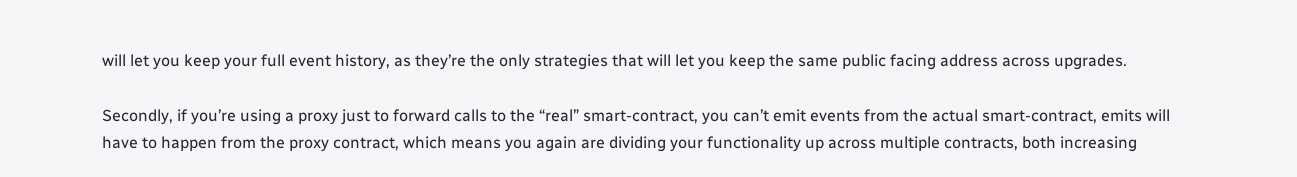will let you keep your full event history, as they’re the only strategies that will let you keep the same public facing address across upgrades.

Secondly, if you’re using a proxy just to forward calls to the “real” smart-contract, you can’t emit events from the actual smart-contract, emits will have to happen from the proxy contract, which means you again are dividing your functionality up across multiple contracts, both increasing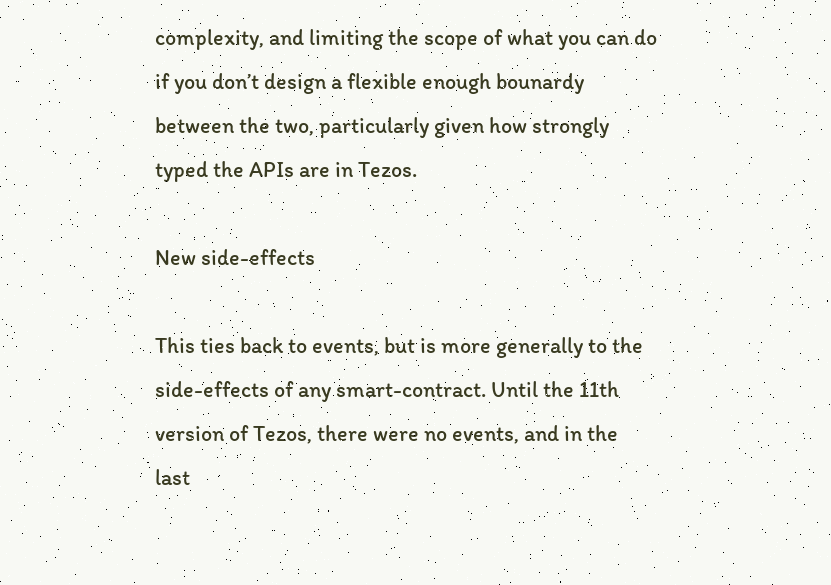complexity, and limiting the scope of what you can do if you don’t design a flexible enough bounardy between the two, particularly given how strongly typed the APIs are in Tezos.

New side-effects

This ties back to events, but is more generally to the side-effects of any smart-contract. Until the 11th version of Tezos, there were no events, and in the last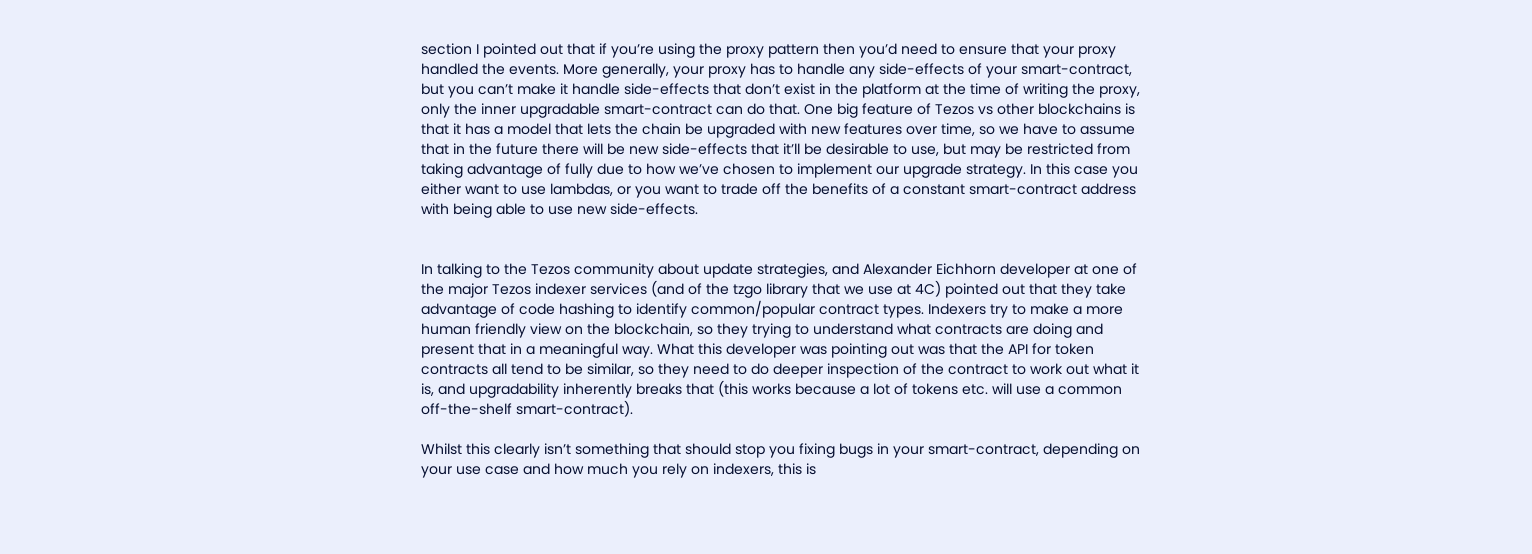section I pointed out that if you’re using the proxy pattern then you’d need to ensure that your proxy handled the events. More generally, your proxy has to handle any side-effects of your smart-contract, but you can’t make it handle side-effects that don’t exist in the platform at the time of writing the proxy, only the inner upgradable smart-contract can do that. One big feature of Tezos vs other blockchains is that it has a model that lets the chain be upgraded with new features over time, so we have to assume that in the future there will be new side-effects that it’ll be desirable to use, but may be restricted from taking advantage of fully due to how we’ve chosen to implement our upgrade strategy. In this case you either want to use lambdas, or you want to trade off the benefits of a constant smart-contract address with being able to use new side-effects.


In talking to the Tezos community about update strategies, and Alexander Eichhorn developer at one of the major Tezos indexer services (and of the tzgo library that we use at 4C) pointed out that they take advantage of code hashing to identify common/popular contract types. Indexers try to make a more human friendly view on the blockchain, so they trying to understand what contracts are doing and present that in a meaningful way. What this developer was pointing out was that the API for token contracts all tend to be similar, so they need to do deeper inspection of the contract to work out what it is, and upgradability inherently breaks that (this works because a lot of tokens etc. will use a common off-the-shelf smart-contract).

Whilst this clearly isn’t something that should stop you fixing bugs in your smart-contract, depending on your use case and how much you rely on indexers, this is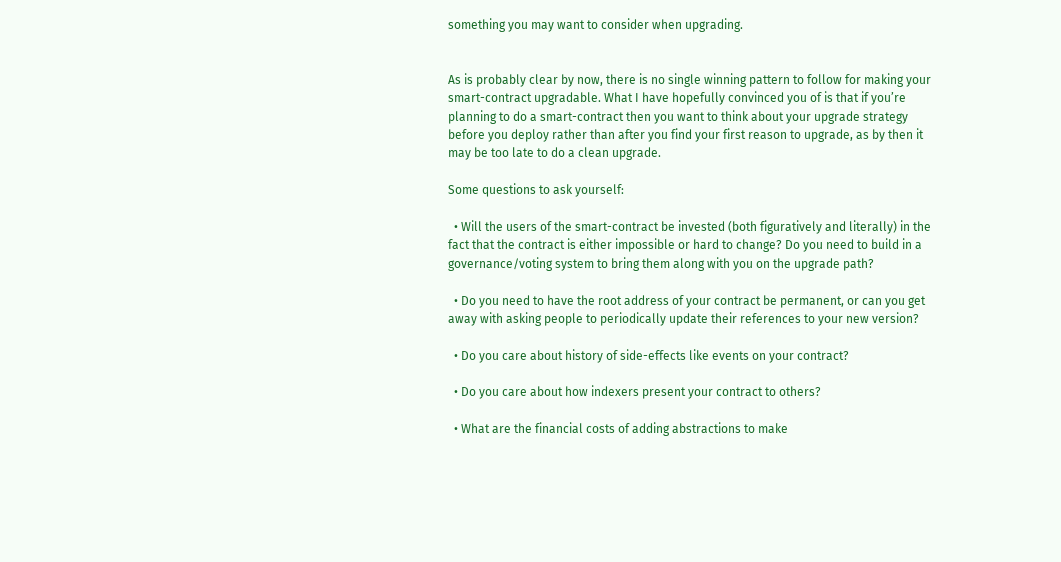something you may want to consider when upgrading.


As is probably clear by now, there is no single winning pattern to follow for making your smart-contract upgradable. What I have hopefully convinced you of is that if you’re planning to do a smart-contract then you want to think about your upgrade strategy before you deploy rather than after you find your first reason to upgrade, as by then it may be too late to do a clean upgrade.

Some questions to ask yourself:

  • Will the users of the smart-contract be invested (both figuratively and literally) in the fact that the contract is either impossible or hard to change? Do you need to build in a governance/voting system to bring them along with you on the upgrade path?

  • Do you need to have the root address of your contract be permanent, or can you get away with asking people to periodically update their references to your new version?

  • Do you care about history of side-effects like events on your contract?

  • Do you care about how indexers present your contract to others?

  • What are the financial costs of adding abstractions to make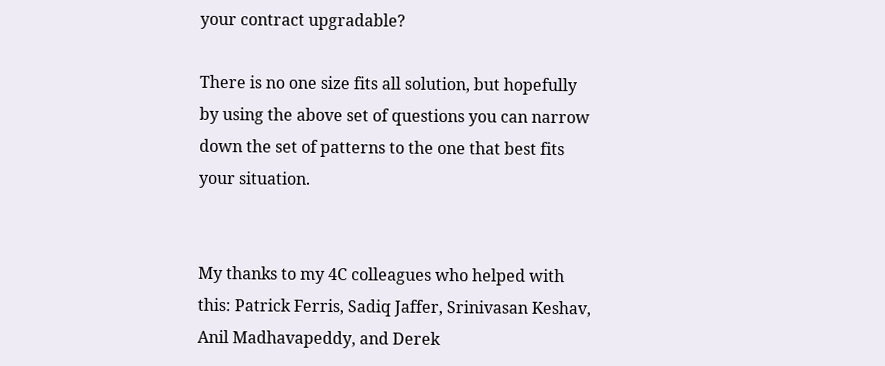your contract upgradable?

There is no one size fits all solution, but hopefully by using the above set of questions you can narrow down the set of patterns to the one that best fits your situation.


My thanks to my 4C colleagues who helped with this: Patrick Ferris, Sadiq Jaffer, Srinivasan Keshav, Anil Madhavapeddy, and Derek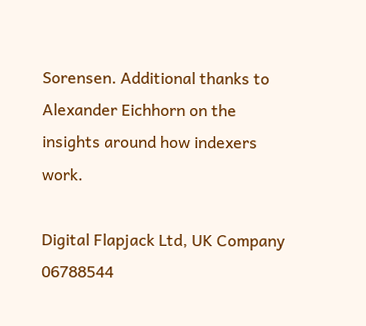Sorensen. Additional thanks to Alexander Eichhorn on the insights around how indexers work.

Digital Flapjack Ltd, UK Company 06788544